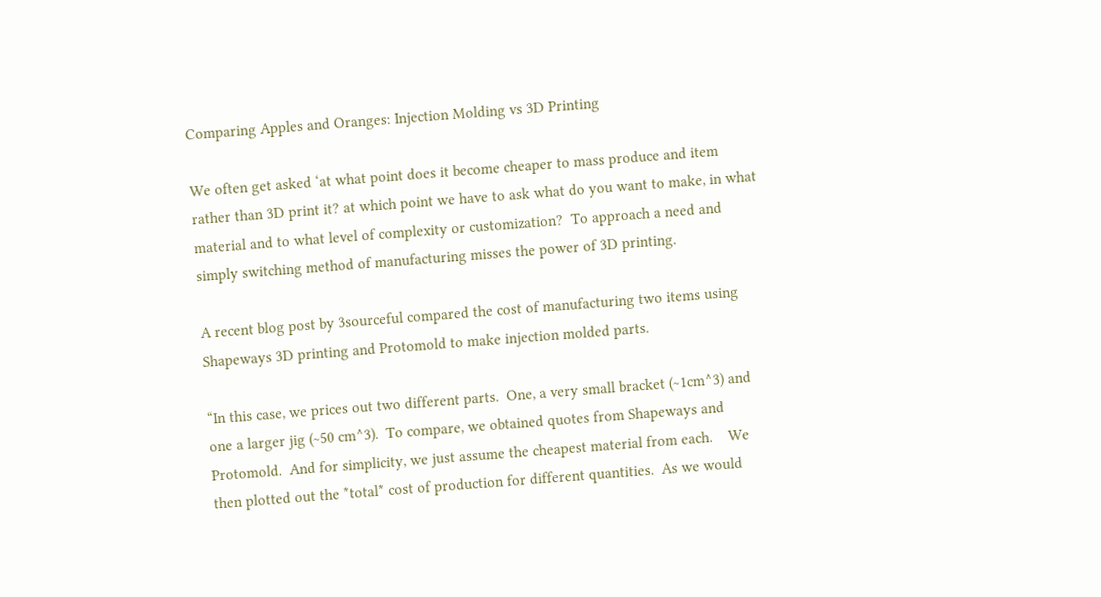Comparing Apples and Oranges: Injection Molding vs 3D Printing

We often get asked ‘at what point does it become cheaper to mass produce and item rather than 3D print it? at which point we have to ask what do you want to make, in what material and to what level of complexity or customization?  To approach a need and simply switching method of manufacturing misses the power of 3D printing.

A recent blog post by 3sourceful compared the cost of manufacturing two items using Shapeways 3D printing and Protomold to make injection molded parts.

“In this case, we prices out two different parts.  One, a very small bracket (~1cm^3) and one a larger jig (~50 cm^3).  To compare, we obtained quotes from Shapeways and Protomold.  And for simplicity, we just assume the cheapest material from each.    We then plotted out the *total* cost of production for different quantities.  As we would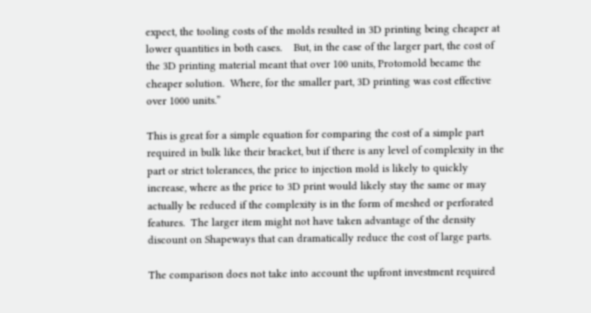expect, the tooling costs of the molds resulted in 3D printing being cheaper at lower quantities in both cases.    But, in the case of the larger part, the cost of the 3D printing material meant that over 100 units, Protomold became the cheaper solution.  Where, for the smaller part, 3D printing was cost effective over 1000 units.”

This is great for a simple equation for comparing the cost of a simple part required in bulk like their bracket, but if there is any level of complexity in the part or strict tolerances, the price to injection mold is likely to quickly increase, where as the price to 3D print would likely stay the same or may actually be reduced if the complexity is in the form of meshed or perforated features.  The larger item might not have taken advantage of the density discount on Shapeways that can dramatically reduce the cost of large parts.

The comparison does not take into account the upfront investment required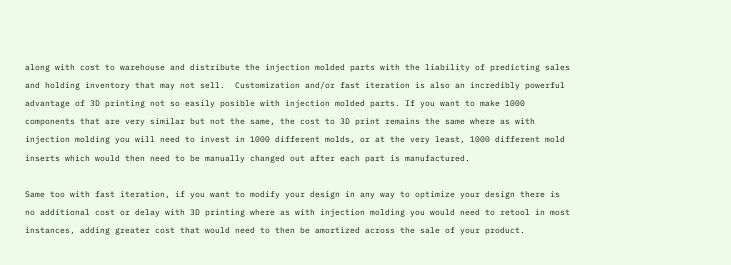along with cost to warehouse and distribute the injection molded parts with the liability of predicting sales and holding inventory that may not sell.  Customization and/or fast iteration is also an incredibly powerful advantage of 3D printing not so easily posible with injection molded parts. If you want to make 1000 components that are very similar but not the same, the cost to 3D print remains the same where as with injection molding you will need to invest in 1000 different molds, or at the very least, 1000 different mold inserts which would then need to be manually changed out after each part is manufactured.

Same too with fast iteration, if you want to modify your design in any way to optimize your design there is no additional cost or delay with 3D printing where as with injection molding you would need to retool in most instances, adding greater cost that would need to then be amortized across the sale of your product.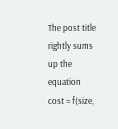The post title rightly sums up the equation cost = f(size,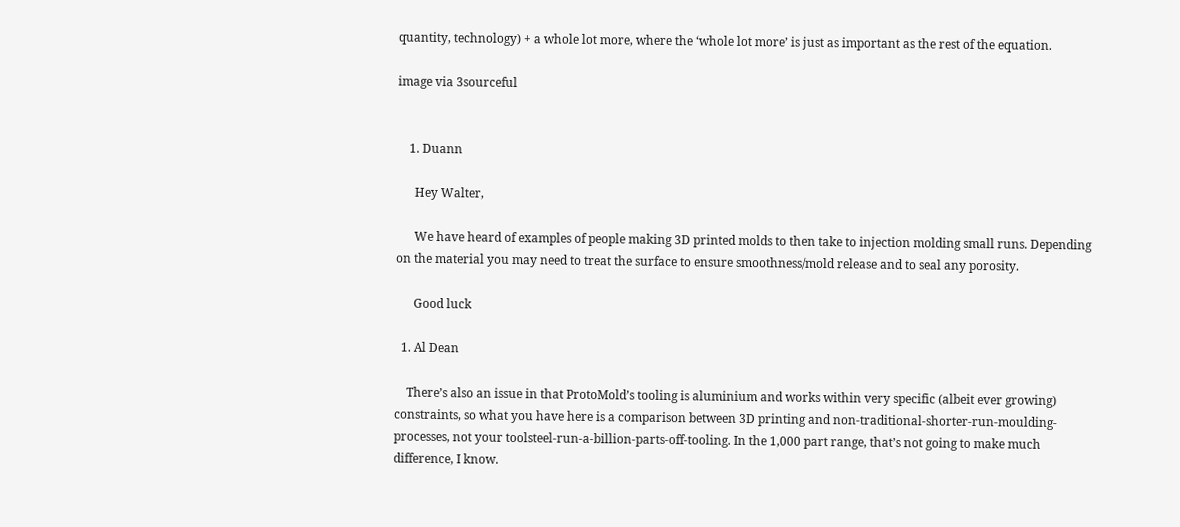quantity, technology) + a whole lot more, where the ‘whole lot more’ is just as important as the rest of the equation.

image via 3sourceful


    1. Duann

      Hey Walter,

      We have heard of examples of people making 3D printed molds to then take to injection molding small runs. Depending on the material you may need to treat the surface to ensure smoothness/mold release and to seal any porosity.

      Good luck

  1. Al Dean

    There’s also an issue in that ProtoMold’s tooling is aluminium and works within very specific (albeit ever growing) constraints, so what you have here is a comparison between 3D printing and non-traditional-shorter-run-moulding-processes, not your toolsteel-run-a-billion-parts-off-tooling. In the 1,000 part range, that’s not going to make much difference, I know.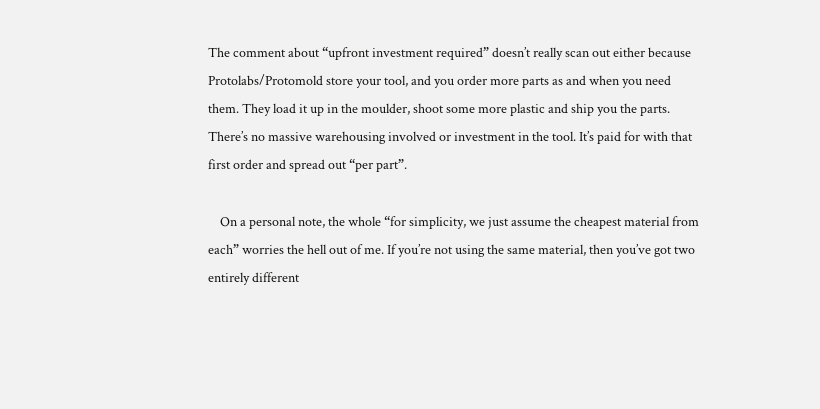The comment about “upfront investment required” doesn’t really scan out either because Protolabs/Protomold store your tool, and you order more parts as and when you need them. They load it up in the moulder, shoot some more plastic and ship you the parts. There’s no massive warehousing involved or investment in the tool. It’s paid for with that first order and spread out “per part”.

    On a personal note, the whole “for simplicity, we just assume the cheapest material from each” worries the hell out of me. If you’re not using the same material, then you’ve got two entirely different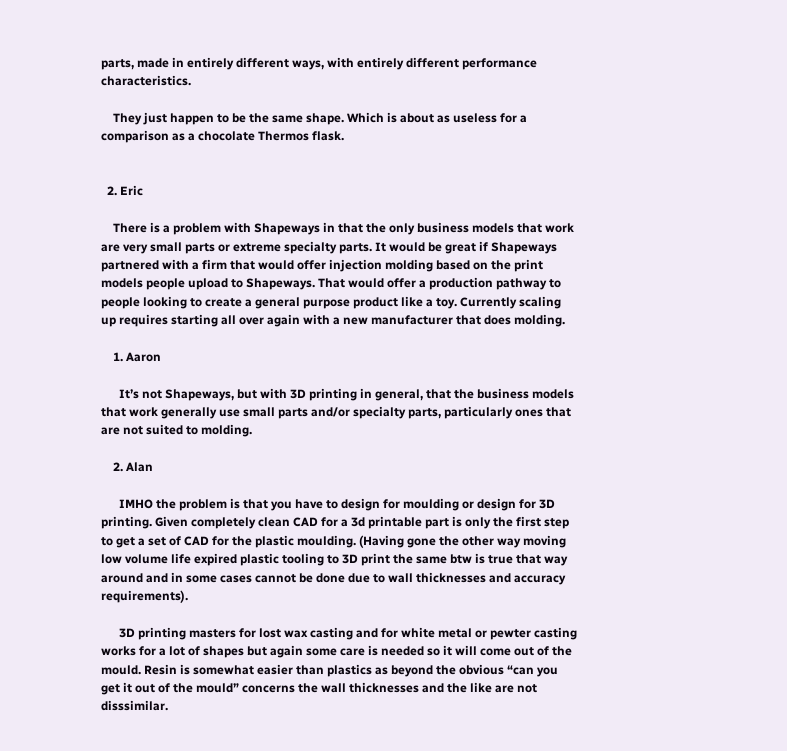parts, made in entirely different ways, with entirely different performance characteristics.

    They just happen to be the same shape. Which is about as useless for a comparison as a chocolate Thermos flask.


  2. Eric

    There is a problem with Shapeways in that the only business models that work are very small parts or extreme specialty parts. It would be great if Shapeways partnered with a firm that would offer injection molding based on the print models people upload to Shapeways. That would offer a production pathway to people looking to create a general purpose product like a toy. Currently scaling up requires starting all over again with a new manufacturer that does molding.

    1. Aaron

      It’s not Shapeways, but with 3D printing in general, that the business models that work generally use small parts and/or specialty parts, particularly ones that are not suited to molding.

    2. Alan

      IMHO the problem is that you have to design for moulding or design for 3D printing. Given completely clean CAD for a 3d printable part is only the first step to get a set of CAD for the plastic moulding. (Having gone the other way moving low volume life expired plastic tooling to 3D print the same btw is true that way around and in some cases cannot be done due to wall thicknesses and accuracy requirements).

      3D printing masters for lost wax casting and for white metal or pewter casting works for a lot of shapes but again some care is needed so it will come out of the mould. Resin is somewhat easier than plastics as beyond the obvious “can you get it out of the mould” concerns the wall thicknesses and the like are not disssimilar.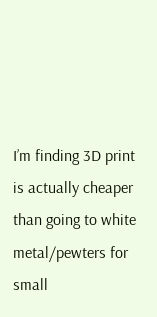I’m finding 3D print is actually cheaper than going to white metal/pewters for small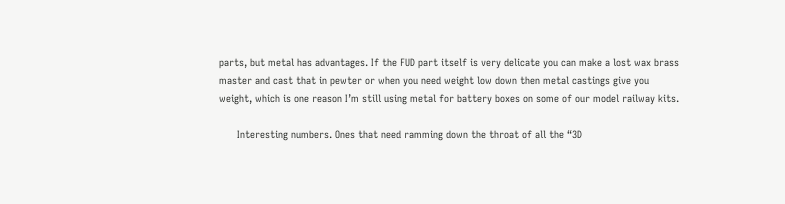parts, but metal has advantages. If the FUD part itself is very delicate you can make a lost wax brass master and cast that in pewter or when you need weight low down then metal castings give you weight, which is one reason I’m still using metal for battery boxes on some of our model railway kits.

      Interesting numbers. Ones that need ramming down the throat of all the “3D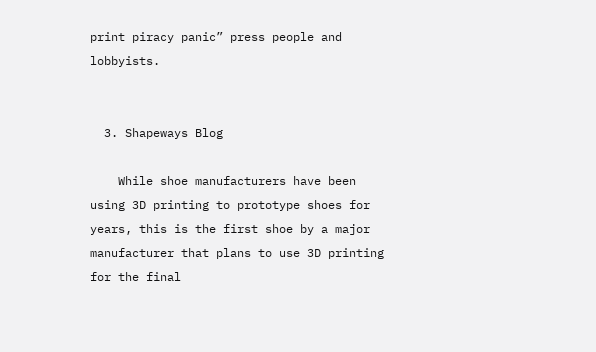print piracy panic” press people and lobbyists.


  3. Shapeways Blog

    While shoe manufacturers have been using 3D printing to prototype shoes for years, this is the first shoe by a major manufacturer that plans to use 3D printing for the final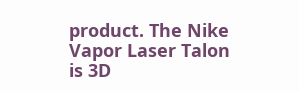product. The Nike Vapor Laser Talon is 3D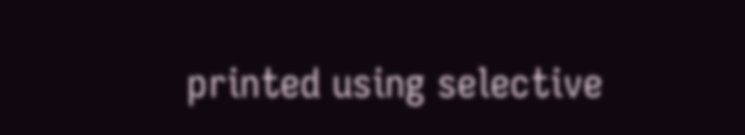printed using selective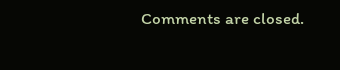Comments are closed.